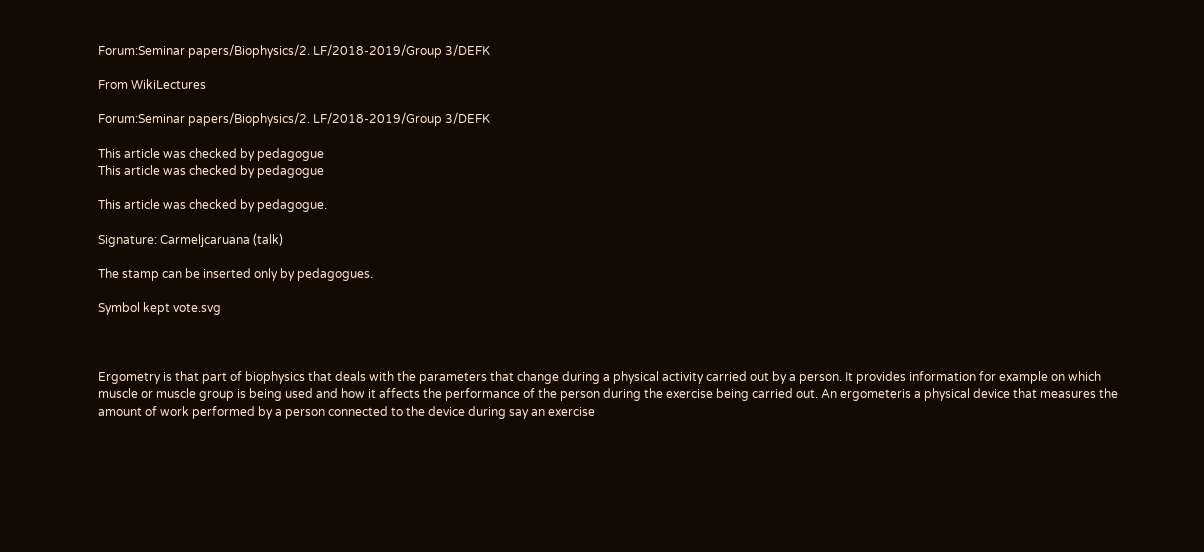Forum:Seminar papers/Biophysics/2. LF/2018-2019/Group 3/DEFK

From WikiLectures

Forum:Seminar papers/Biophysics/2. LF/2018-2019/Group 3/DEFK

This article was checked by pedagogue
This article was checked by pedagogue

This article was checked by pedagogue.

Signature: Carmeljcaruana (talk)

The stamp can be inserted only by pedagogues.

Symbol kept vote.svg



Ergometry is that part of biophysics that deals with the parameters that change during a physical activity carried out by a person. It provides information for example on which muscle or muscle group is being used and how it affects the performance of the person during the exercise being carried out. An ergometeris a physical device that measures the amount of work performed by a person connected to the device during say an exercise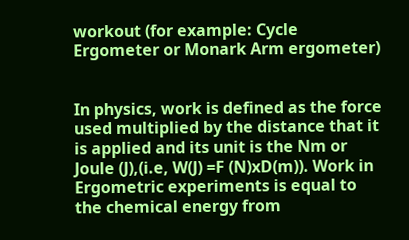workout (for example: Cycle Ergometer or Monark Arm ergometer)


In physics, work is defined as the force used multiplied by the distance that it is applied and its unit is the Nm or Joule (J),(i.e, W(J) =F (N)xD(m)). Work in Ergometric experiments is equal to the chemical energy from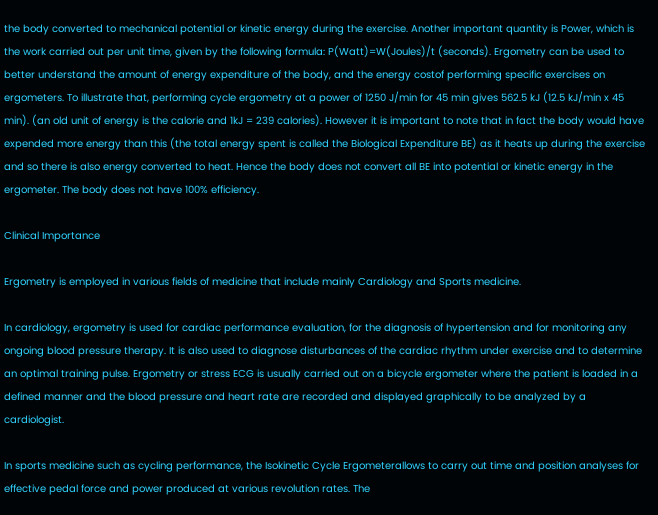the body converted to mechanical potential or kinetic energy during the exercise. Another important quantity is Power, which is the work carried out per unit time, given by the following formula: P(Watt)=W(Joules)/t (seconds). Ergometry can be used to better understand the amount of energy expenditure of the body, and the energy costof performing specific exercises on ergometers. To illustrate that, performing cycle ergometry at a power of 1250 J/min for 45 min gives 562.5 kJ (12.5 kJ/min x 45 min). (an old unit of energy is the calorie and 1kJ = 239 calories). However it is important to note that in fact the body would have expended more energy than this (the total energy spent is called the Biological Expenditure BE) as it heats up during the exercise and so there is also energy converted to heat. Hence the body does not convert all BE into potential or kinetic energy in the ergometer. The body does not have 100% efficiency.

Clinical Importance

Ergometry is employed in various fields of medicine that include mainly Cardiology and Sports medicine.

In cardiology, ergometry is used for cardiac performance evaluation, for the diagnosis of hypertension and for monitoring any ongoing blood pressure therapy. It is also used to diagnose disturbances of the cardiac rhythm under exercise and to determine an optimal training pulse. Ergometry or stress ECG is usually carried out on a bicycle ergometer where the patient is loaded in a defined manner and the blood pressure and heart rate are recorded and displayed graphically to be analyzed by a cardiologist.

In sports medicine such as cycling performance, the Isokinetic Cycle Ergometerallows to carry out time and position analyses for effective pedal force and power produced at various revolution rates. The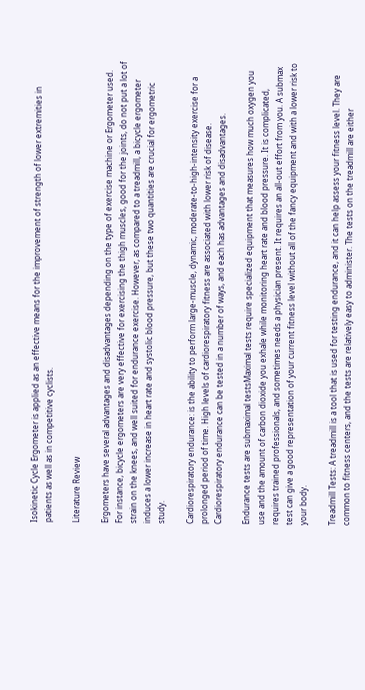Isokinetic Cycle Ergometer is applied as an effective means for the improvement of strength of lower extremities in patients as well as in competitive cyclists.

Literature Review

Ergometers have several advantages and disadvantages depending on the type of exercise machine or Ergometer used. For instance, bicycle ergometers are very effective for exercising the thigh muscles, good for the joints, do not put a lot of strain on the knees, and well suited for endurance exercise. However, as compared to a treadmill, a bicycle ergometer induces a lower increase in heart rate and systolic blood pressure, but these two quantities are crucial for ergometric study.

Cardiorespiratory endurance: is the ability to perform large-muscle, dynamic, moderate-to-high-intensity exercise for a prolonged period of time. High levels of cardiorespiratory fitness are associated with lower risk of disease. Cardiorespiratory endurance can be tested in a number of ways, and each has advantages and disadvantages.

Endurance tests are submaximal testsMaximal tests require specialized equipment that measures how much oxygen you use and the amount of carbon dioxide you exhale while monitoring heart rate and blood pressure. It is complicated, requires trained professionals, and sometimes needs a physician present. It requires an all-out effort from you. A submax test can give a good representation of your current fitness level without all of the fancy equipment and with a lower risk to your body.

Treadmill Tests: A treadmill is a tool that is used for testing endurance, and it can help assess your fitness level. They are common to fitness centers, and the tests are relatively easy to administer. The tests on the treadmill are either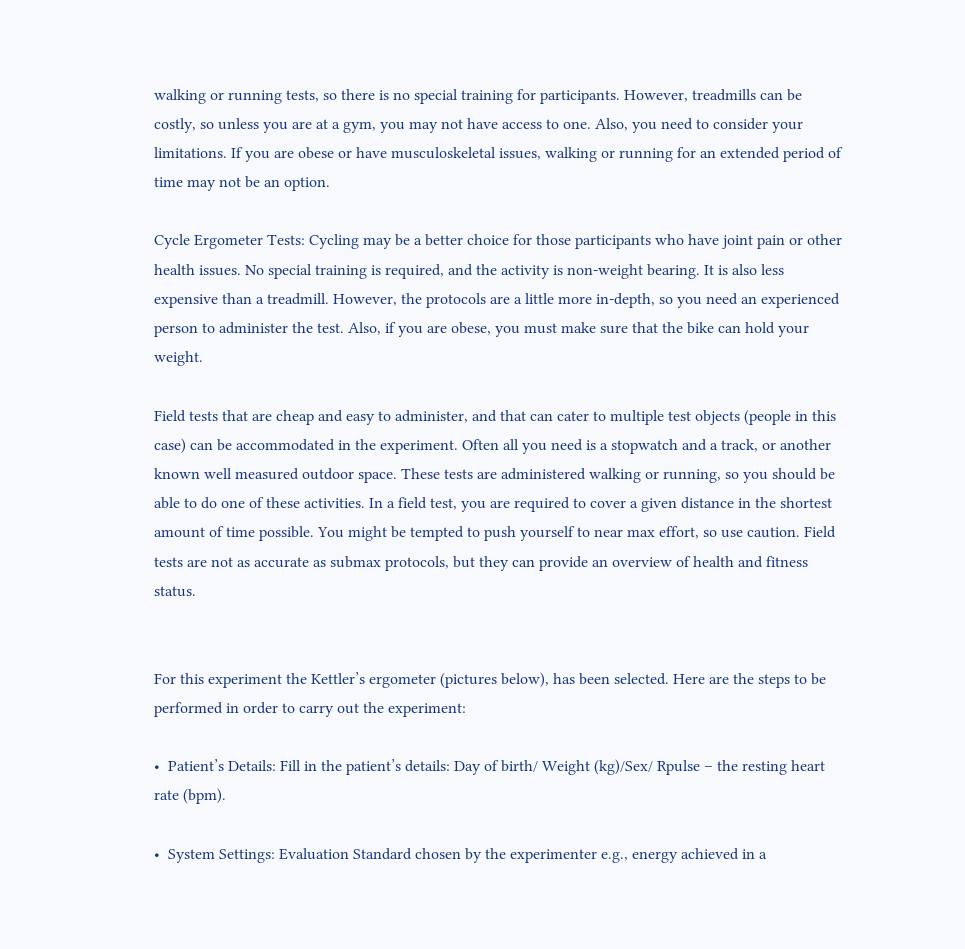walking or running tests, so there is no special training for participants. However, treadmills can be costly, so unless you are at a gym, you may not have access to one. Also, you need to consider your limitations. If you are obese or have musculoskeletal issues, walking or running for an extended period of time may not be an option.

Cycle Ergometer Tests: Cycling may be a better choice for those participants who have joint pain or other health issues. No special training is required, and the activity is non-weight bearing. It is also less expensive than a treadmill. However, the protocols are a little more in-depth, so you need an experienced person to administer the test. Also, if you are obese, you must make sure that the bike can hold your weight.

Field tests that are cheap and easy to administer, and that can cater to multiple test objects (people in this case) can be accommodated in the experiment. Often all you need is a stopwatch and a track, or another known well measured outdoor space. These tests are administered walking or running, so you should be able to do one of these activities. In a field test, you are required to cover a given distance in the shortest amount of time possible. You might be tempted to push yourself to near max effort, so use caution. Field tests are not as accurate as submax protocols, but they can provide an overview of health and fitness status.


For this experiment the Kettler’s ergometer (pictures below), has been selected. Here are the steps to be performed in order to carry out the experiment:

•  Patient’s Details: Fill in the patient’s details: Day of birth/ Weight (kg)/Sex/ Rpulse – the resting heart rate (bpm).

•  System Settings: Evaluation Standard chosen by the experimenter e.g., energy achieved in a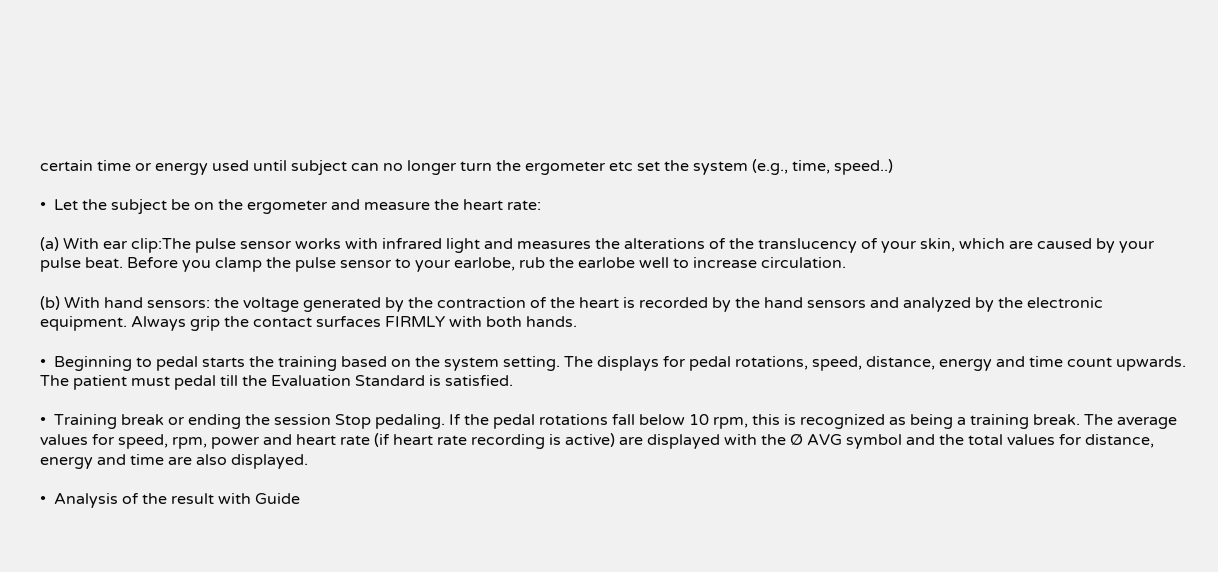certain time or energy used until subject can no longer turn the ergometer etc set the system (e.g., time, speed..)

•  Let the subject be on the ergometer and measure the heart rate:

(a) With ear clip:The pulse sensor works with infrared light and measures the alterations of the translucency of your skin, which are caused by your pulse beat. Before you clamp the pulse sensor to your earlobe, rub the earlobe well to increase circulation.

(b) With hand sensors: the voltage generated by the contraction of the heart is recorded by the hand sensors and analyzed by the electronic equipment. Always grip the contact surfaces FIRMLY with both hands.

•  Beginning to pedal starts the training based on the system setting. The displays for pedal rotations, speed, distance, energy and time count upwards. The patient must pedal till the Evaluation Standard is satisfied.

•  Training break or ending the session Stop pedaling. If the pedal rotations fall below 10 rpm, this is recognized as being a training break. The average values for speed, rpm, power and heart rate (if heart rate recording is active) are displayed with the Ø AVG symbol and the total values for distance, energy and time are also displayed.

•  Analysis of the result with Guide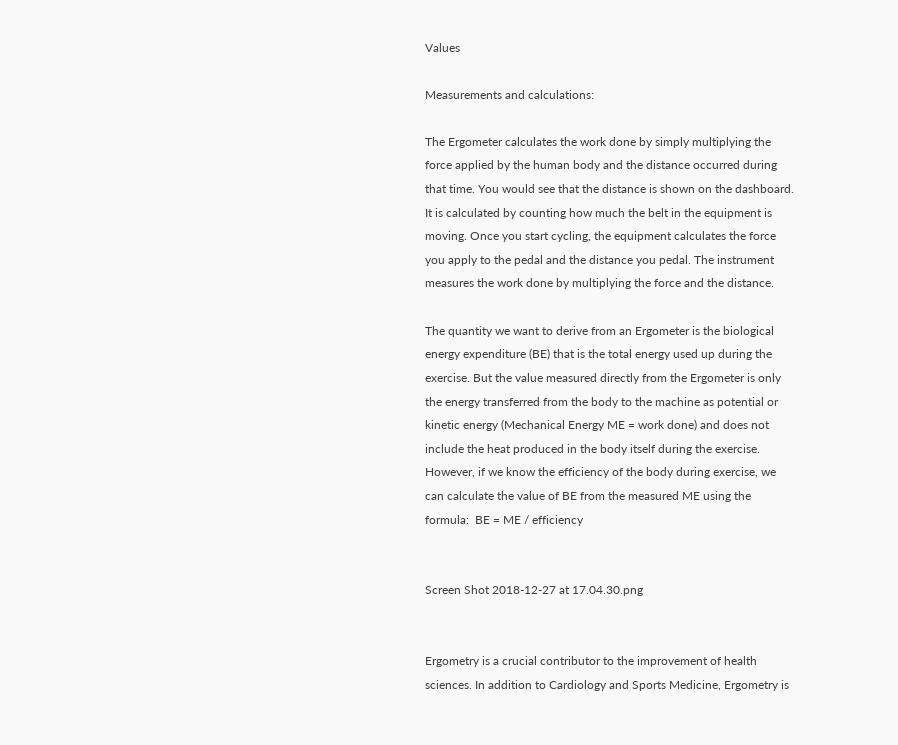Values

Measurements and calculations:

The Ergometer calculates the work done by simply multiplying the force applied by the human body and the distance occurred during that time. You would see that the distance is shown on the dashboard. It is calculated by counting how much the belt in the equipment is moving. Once you start cycling, the equipment calculates the force you apply to the pedal and the distance you pedal. The instrument measures the work done by multiplying the force and the distance.

The quantity we want to derive from an Ergometer is the biological energy expenditure (BE) that is the total energy used up during the exercise. But the value measured directly from the Ergometer is only the energy transferred from the body to the machine as potential or kinetic energy (Mechanical Energy ME = work done) and does not include the heat produced in the body itself during the exercise. However, if we know the efficiency of the body during exercise, we can calculate the value of BE from the measured ME using the formula:  BE = ME / efficiency


Screen Shot 2018-12-27 at 17.04.30.png


Ergometry is a crucial contributor to the improvement of health sciences. In addition to Cardiology and Sports Medicine, Ergometry is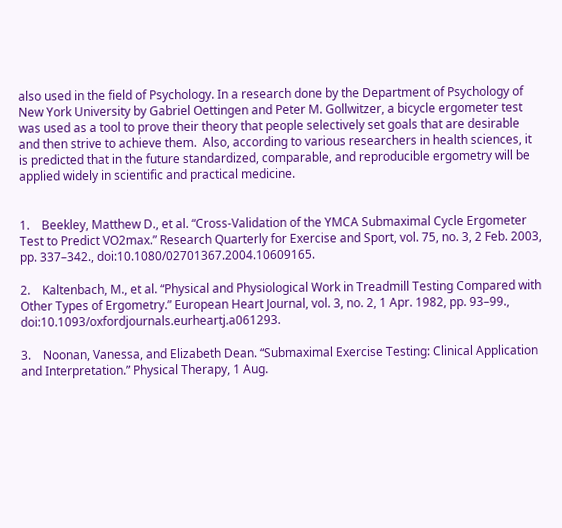also used in the field of Psychology. In a research done by the Department of Psychology of New York University by Gabriel Oettingen and Peter M. Gollwitzer, a bicycle ergometer test was used as a tool to prove their theory that people selectively set goals that are desirable and then strive to achieve them.  Also, according to various researchers in health sciences, it is predicted that in the future standardized, comparable, and reproducible ergometry will be applied widely in scientific and practical medicine.


1.    Beekley, Matthew D., et al. “Cross-Validation of the YMCA Submaximal Cycle Ergometer Test to Predict VO2max.” Research Quarterly for Exercise and Sport, vol. 75, no. 3, 2 Feb. 2003, pp. 337–342., doi:10.1080/02701367.2004.10609165.

2.    Kaltenbach, M., et al. “Physical and Physiological Work in Treadmill Testing Compared with Other Types of Ergometry.” European Heart Journal, vol. 3, no. 2, 1 Apr. 1982, pp. 93–99., doi:10.1093/oxfordjournals.eurheartj.a061293.

3.    Noonan, Vanessa, and Elizabeth Dean. “Submaximal Exercise Testing: Clinical Application and Interpretation.” Physical Therapy, 1 Aug.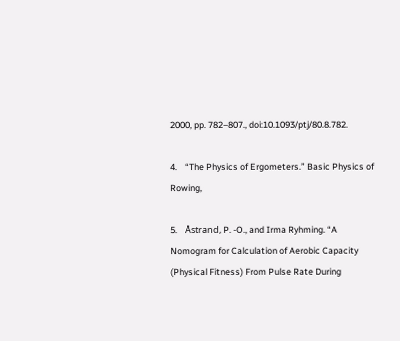2000, pp. 782–807., doi:10.1093/ptj/80.8.782.

4.    “The Physics of Ergometers.” Basic Physics of Rowing,

5.    Åstrand, P. -O., and Irma Ryhming. “A Nomogram for Calculation of Aerobic Capacity (Physical Fitness) From Pulse Rate During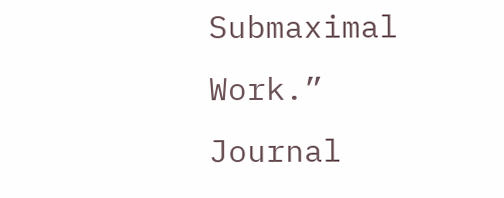Submaximal Work.” Journal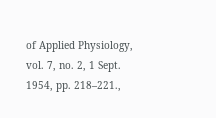of Applied Physiology, vol. 7, no. 2, 1 Sept. 1954, pp. 218–221.,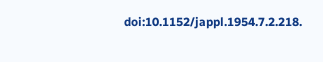doi:10.1152/jappl.1954.7.2.218.